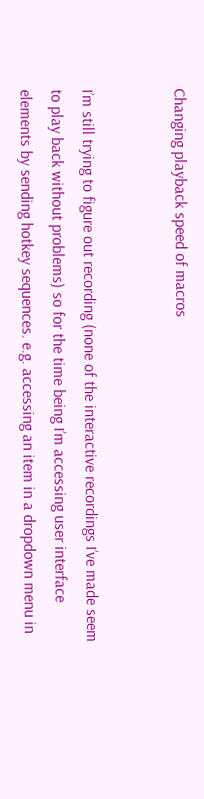Changing playback speed of macros


I’m still trying to figure out recording (none of the interactive recordings I’ve made seem to play back without problems) so for the time being I’m accessing user interface elements by sending hotkey sequences. e.g. accessing an item in a dropdown menu in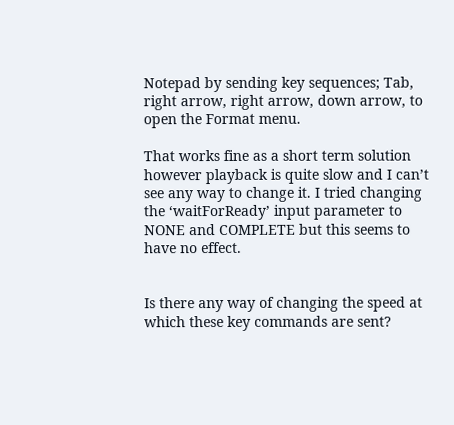Notepad by sending key sequences; Tab, right arrow, right arrow, down arrow, to open the Format menu.

That works fine as a short term solution however playback is quite slow and I can’t see any way to change it. I tried changing the ‘waitForReady’ input parameter to NONE and COMPLETE but this seems to have no effect.


Is there any way of changing the speed at which these key commands are sent?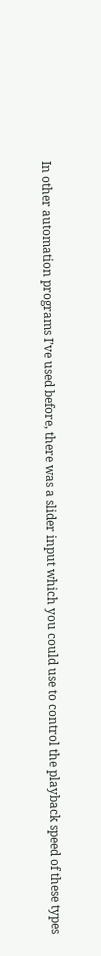In other automation programs I’ve used before, there was a slider input which you could use to control the playback speed of these types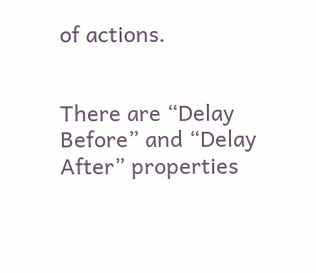of actions.


There are “Delay Before” and “Delay After” properties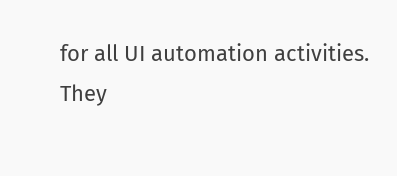for all UI automation activities.
They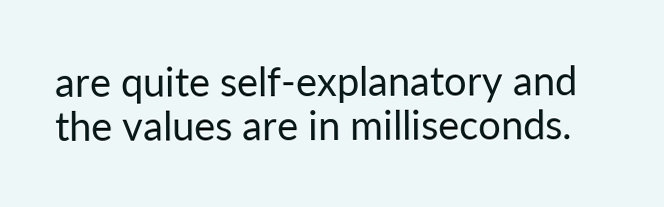are quite self-explanatory and the values are in milliseconds.